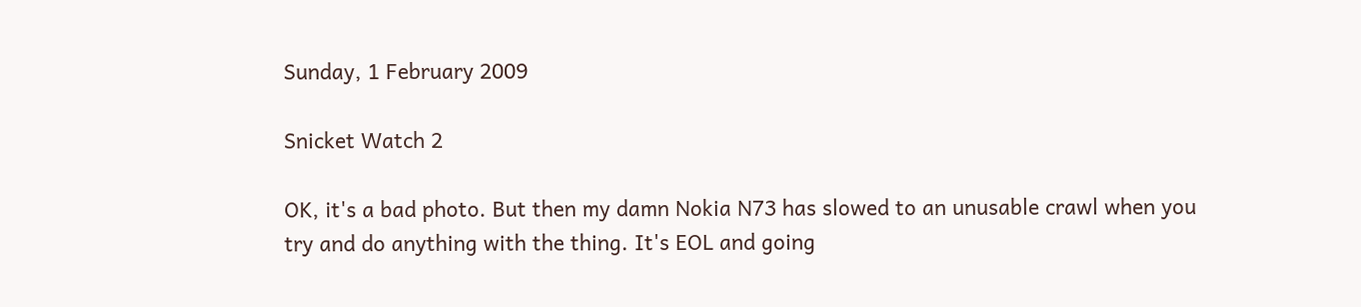Sunday, 1 February 2009

Snicket Watch 2

OK, it's a bad photo. But then my damn Nokia N73 has slowed to an unusable crawl when you try and do anything with the thing. It's EOL and going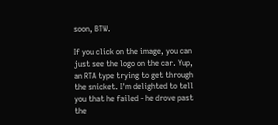soon, BTW.

If you click on the image, you can just see the logo on the car. Yup, an RTA type trying to get through the snicket. I'm delighted to tell you that he failed - he drove past the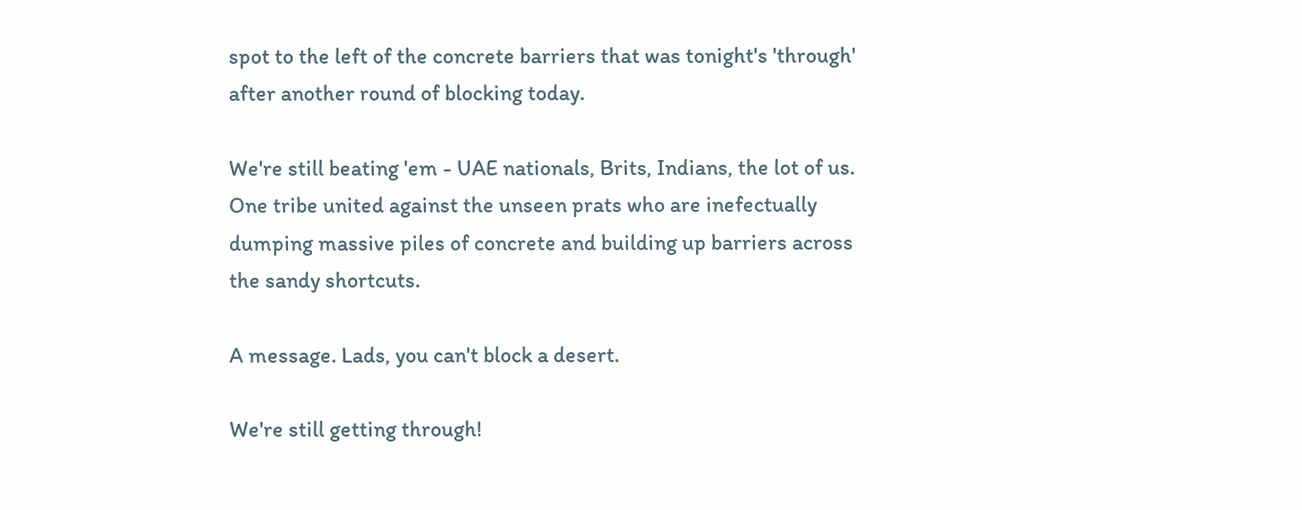spot to the left of the concrete barriers that was tonight's 'through' after another round of blocking today.

We're still beating 'em - UAE nationals, Brits, Indians, the lot of us. One tribe united against the unseen prats who are inefectually dumping massive piles of concrete and building up barriers across the sandy shortcuts.

A message. Lads, you can't block a desert.

We're still getting through!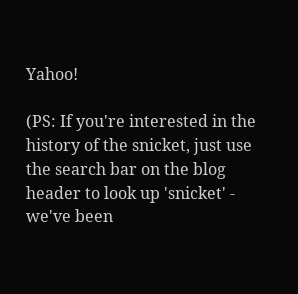Yahoo!

(PS: If you're interested in the history of the snicket, just use the search bar on the blog header to look up 'snicket' - we've been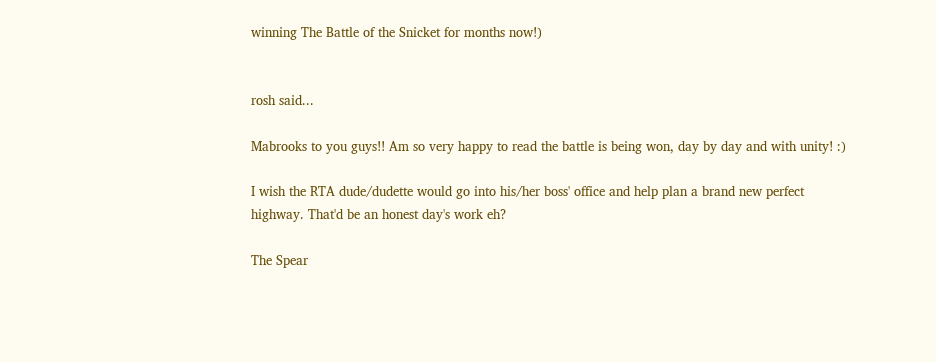winning The Battle of the Snicket for months now!)


rosh said...

Mabrooks to you guys!! Am so very happy to read the battle is being won, day by day and with unity! :)

I wish the RTA dude/dudette would go into his/her boss' office and help plan a brand new perfect highway. That'd be an honest day's work eh?

The Spear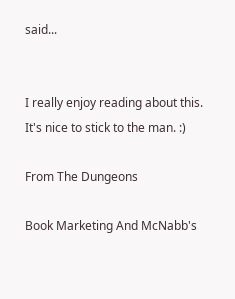said...


I really enjoy reading about this. It's nice to stick to the man. :)

From The Dungeons

Book Marketing And McNabb's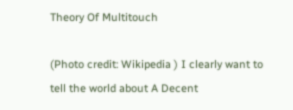Theory Of Multitouch

(Photo credit: Wikipedia ) I clearly want to tell the world about A Decent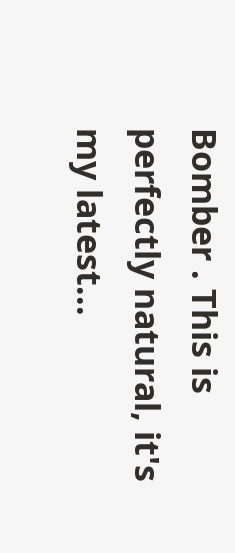Bomber . This is perfectly natural, it's my latest...